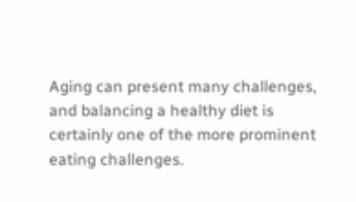Aging can present many challenges, and balancing a healthy diet is certainly one of the more prominent eating challenges.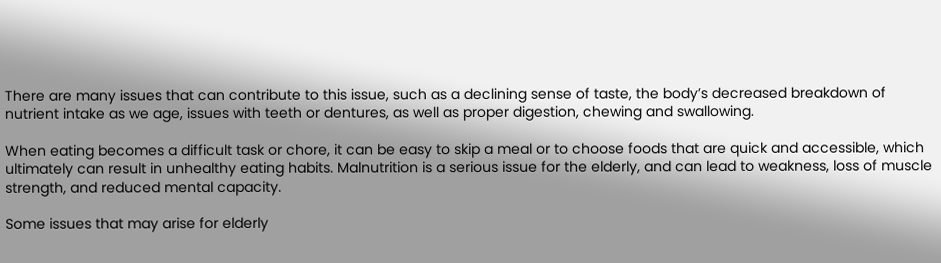There are many issues that can contribute to this issue, such as a declining sense of taste, the body’s decreased breakdown of nutrient intake as we age, issues with teeth or dentures, as well as proper digestion, chewing and swallowing.

When eating becomes a difficult task or chore, it can be easy to skip a meal or to choose foods that are quick and accessible, which ultimately can result in unhealthy eating habits. Malnutrition is a serious issue for the elderly, and can lead to weakness, loss of muscle strength, and reduced mental capacity.

Some issues that may arise for elderly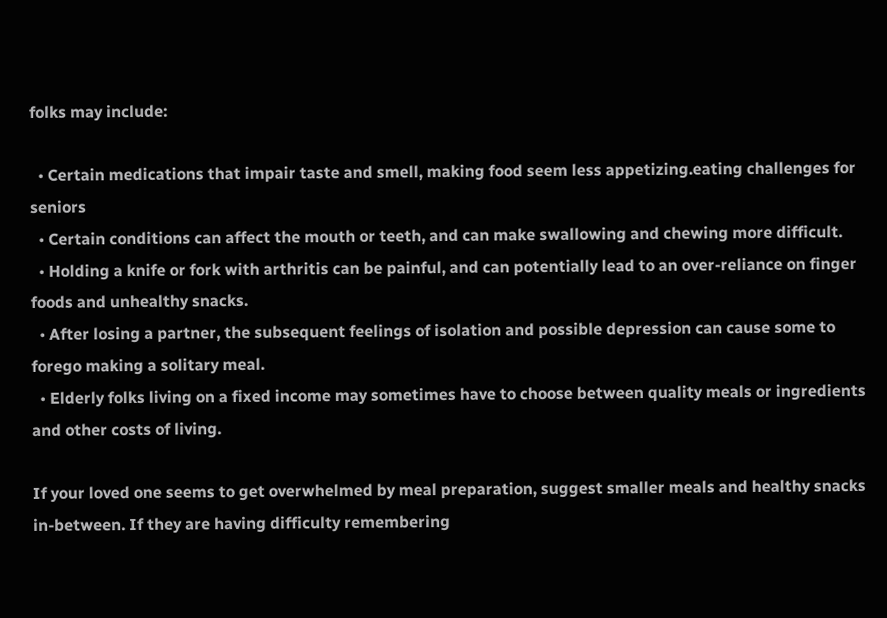folks may include:

  • Certain medications that impair taste and smell, making food seem less appetizing.eating challenges for seniors
  • Certain conditions can affect the mouth or teeth, and can make swallowing and chewing more difficult.
  • Holding a knife or fork with arthritis can be painful, and can potentially lead to an over-reliance on finger foods and unhealthy snacks.
  • After losing a partner, the subsequent feelings of isolation and possible depression can cause some to forego making a solitary meal.
  • Elderly folks living on a fixed income may sometimes have to choose between quality meals or ingredients and other costs of living.

If your loved one seems to get overwhelmed by meal preparation, suggest smaller meals and healthy snacks in-between. If they are having difficulty remembering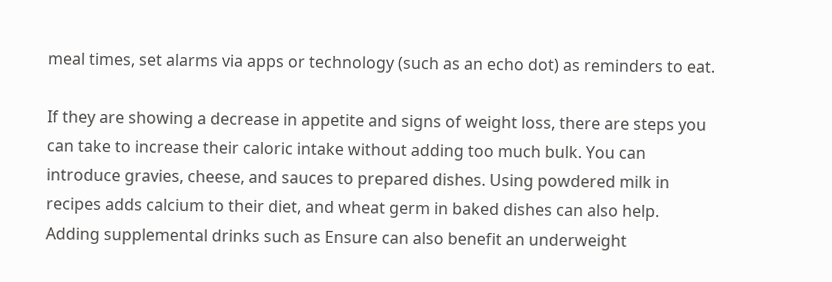meal times, set alarms via apps or technology (such as an echo dot) as reminders to eat.

If they are showing a decrease in appetite and signs of weight loss, there are steps you can take to increase their caloric intake without adding too much bulk. You can introduce gravies, cheese, and sauces to prepared dishes. Using powdered milk in recipes adds calcium to their diet, and wheat germ in baked dishes can also help. Adding supplemental drinks such as Ensure can also benefit an underweight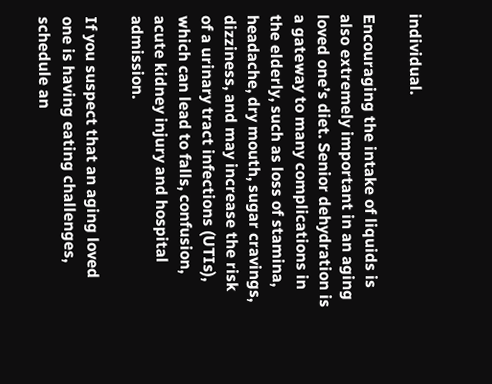individual.

Encouraging the intake of liquids is also extremely important in an aging loved one’s diet. Senior dehydration is a gateway to many complications in the elderly, such as loss of stamina, headache, dry mouth, sugar cravings, dizziness, and may increase the risk of a urinary tract infections (UTIs), which can lead to falls, confusion, acute kidney injury and hospital admission.

If you suspect that an aging loved one is having eating challenges, schedule an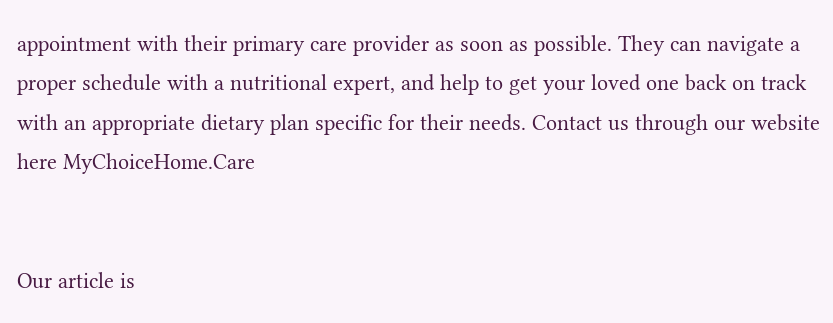appointment with their primary care provider as soon as possible. They can navigate a proper schedule with a nutritional expert, and help to get your loved one back on track with an appropriate dietary plan specific for their needs. Contact us through our website here MyChoiceHome.Care


Our article is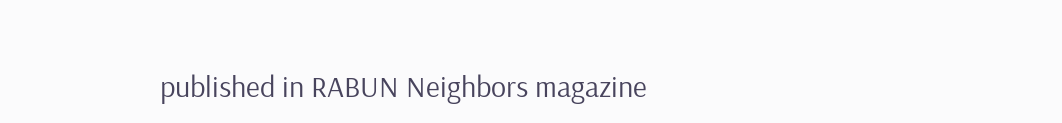published in RABUN Neighbors magazine